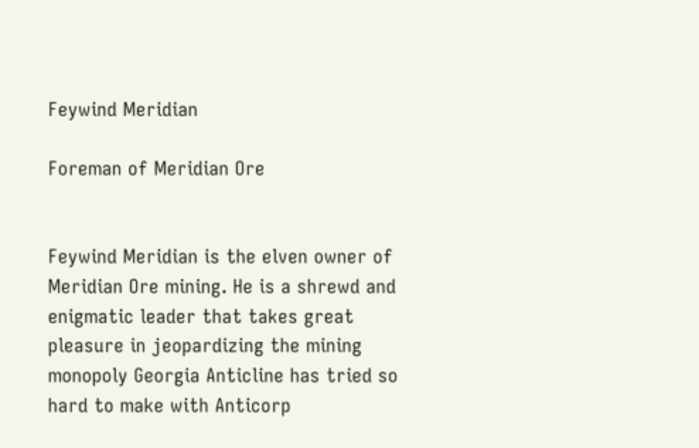Feywind Meridian

Foreman of Meridian Ore


Feywind Meridian is the elven owner of Meridian Ore mining. He is a shrewd and enigmatic leader that takes great pleasure in jeopardizing the mining monopoly Georgia Anticline has tried so hard to make with Anticorp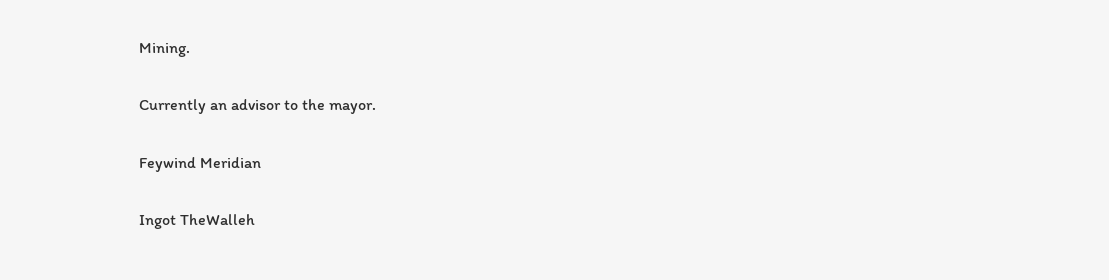Mining.

Currently an advisor to the mayor.

Feywind Meridian

Ingot TheWalleh